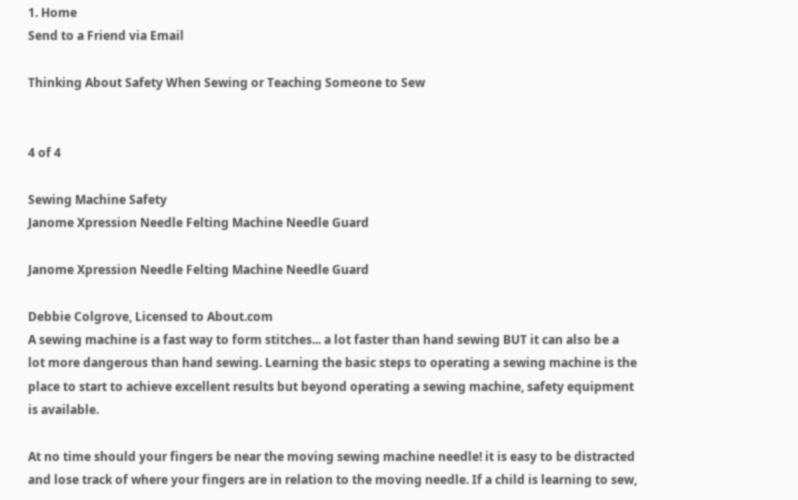1. Home
Send to a Friend via Email

Thinking About Safety When Sewing or Teaching Someone to Sew


4 of 4

Sewing Machine Safety
Janome Xpression Needle Felting Machine Needle Guard

Janome Xpression Needle Felting Machine Needle Guard

Debbie Colgrove, Licensed to About.com
A sewing machine is a fast way to form stitches... a lot faster than hand sewing BUT it can also be a lot more dangerous than hand sewing. Learning the basic steps to operating a sewing machine is the place to start to achieve excellent results but beyond operating a sewing machine, safety equipment is available.

At no time should your fingers be near the moving sewing machine needle! it is easy to be distracted and lose track of where your fingers are in relation to the moving needle. If a child is learning to sew,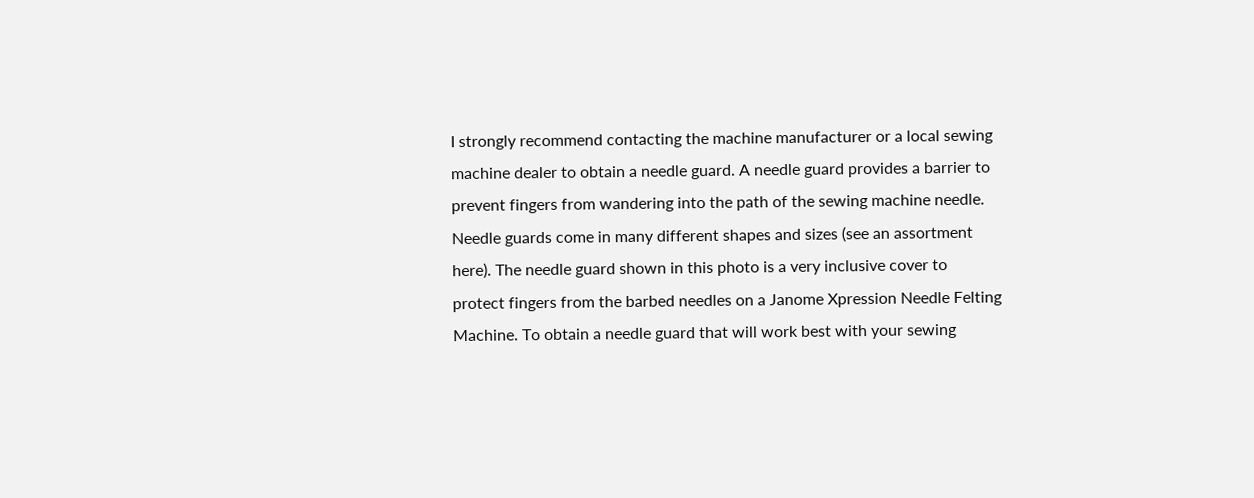I strongly recommend contacting the machine manufacturer or a local sewing machine dealer to obtain a needle guard. A needle guard provides a barrier to prevent fingers from wandering into the path of the sewing machine needle. Needle guards come in many different shapes and sizes (see an assortment here). The needle guard shown in this photo is a very inclusive cover to protect fingers from the barbed needles on a Janome Xpression Needle Felting Machine. To obtain a needle guard that will work best with your sewing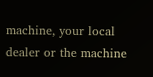machine, your local dealer or the machine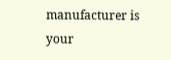manufacturer is your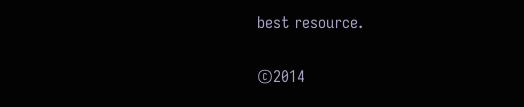best resource.

©2014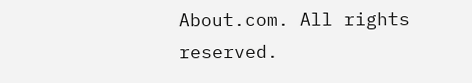About.com. All rights reserved.